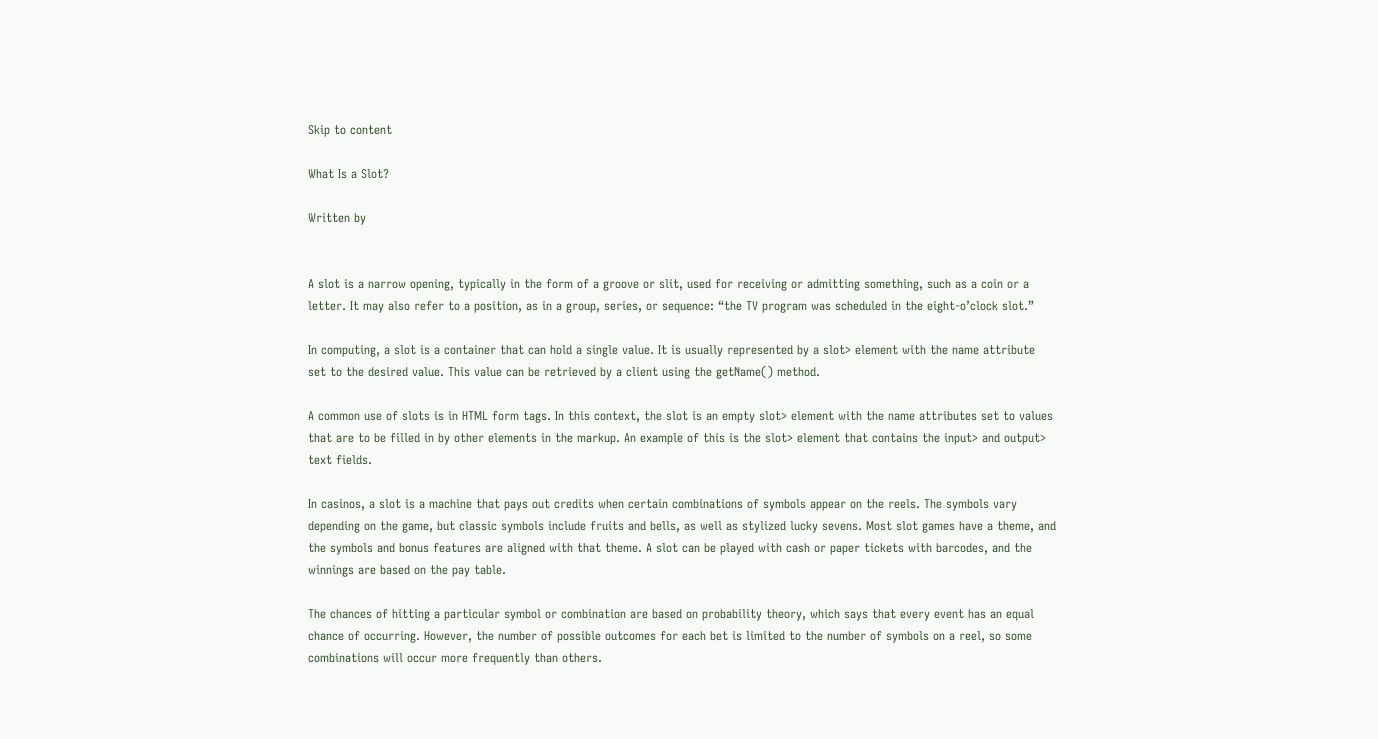Skip to content

What Is a Slot?

Written by


A slot is a narrow opening, typically in the form of a groove or slit, used for receiving or admitting something, such as a coin or a letter. It may also refer to a position, as in a group, series, or sequence: “the TV program was scheduled in the eight-o’clock slot.”

In computing, a slot is a container that can hold a single value. It is usually represented by a slot> element with the name attribute set to the desired value. This value can be retrieved by a client using the getName() method.

A common use of slots is in HTML form tags. In this context, the slot is an empty slot> element with the name attributes set to values that are to be filled in by other elements in the markup. An example of this is the slot> element that contains the input> and output> text fields.

In casinos, a slot is a machine that pays out credits when certain combinations of symbols appear on the reels. The symbols vary depending on the game, but classic symbols include fruits and bells, as well as stylized lucky sevens. Most slot games have a theme, and the symbols and bonus features are aligned with that theme. A slot can be played with cash or paper tickets with barcodes, and the winnings are based on the pay table.

The chances of hitting a particular symbol or combination are based on probability theory, which says that every event has an equal chance of occurring. However, the number of possible outcomes for each bet is limited to the number of symbols on a reel, so some combinations will occur more frequently than others.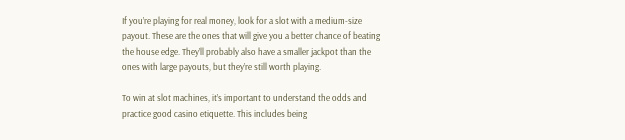If you’re playing for real money, look for a slot with a medium-size payout. These are the ones that will give you a better chance of beating the house edge. They’ll probably also have a smaller jackpot than the ones with large payouts, but they’re still worth playing.

To win at slot machines, it’s important to understand the odds and practice good casino etiquette. This includes being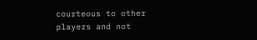courteous to other players and not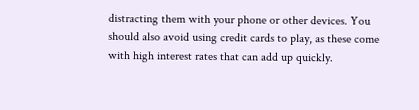distracting them with your phone or other devices. You should also avoid using credit cards to play, as these come with high interest rates that can add up quickly.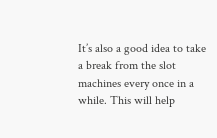It’s also a good idea to take a break from the slot machines every once in a while. This will help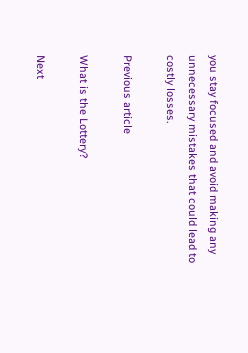you stay focused and avoid making any unnecessary mistakes that could lead to costly losses.

Previous article

What is the Lottery?

Next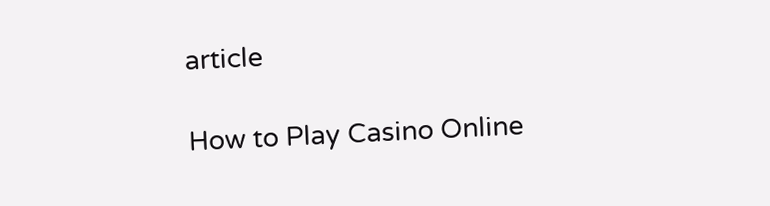article

How to Play Casino Online